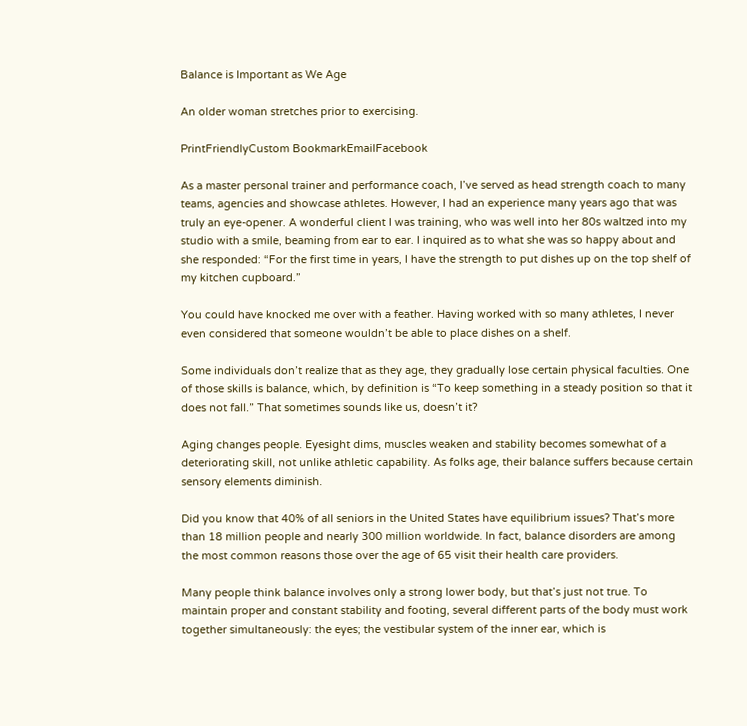Balance is Important as We Age

An older woman stretches prior to exercising.

PrintFriendlyCustom BookmarkEmailFacebook

As a master personal trainer and performance coach, I’ve served as head strength coach to many teams, agencies and showcase athletes. However, I had an experience many years ago that was truly an eye-opener. A wonderful client I was training, who was well into her 80s waltzed into my studio with a smile, beaming from ear to ear. I inquired as to what she was so happy about and she responded: “For the first time in years, I have the strength to put dishes up on the top shelf of my kitchen cupboard.”

You could have knocked me over with a feather. Having worked with so many athletes, I never even considered that someone wouldn’t be able to place dishes on a shelf.

Some individuals don’t realize that as they age, they gradually lose certain physical faculties. One of those skills is balance, which, by definition is “To keep something in a steady position so that it does not fall.” That sometimes sounds like us, doesn’t it?

Aging changes people. Eyesight dims, muscles weaken and stability becomes somewhat of a deteriorating skill, not unlike athletic capability. As folks age, their balance suffers because certain sensory elements diminish.

Did you know that 40% of all seniors in the United States have equilibrium issues? That’s more than 18 million people and nearly 300 million worldwide. In fact, balance disorders are among the most common reasons those over the age of 65 visit their health care providers.

Many people think balance involves only a strong lower body, but that’s just not true. To maintain proper and constant stability and footing, several different parts of the body must work together simultaneously: the eyes; the vestibular system of the inner ear, which is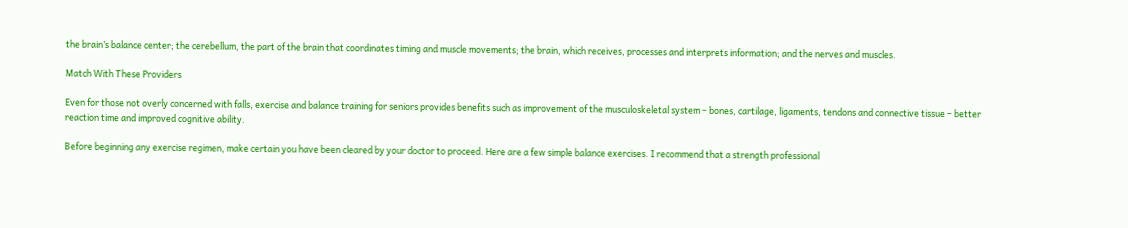the brain’s balance center; the cerebellum, the part of the brain that coordinates timing and muscle movements; the brain, which receives, processes and interprets information; and the nerves and muscles.

Match With These Providers

Even for those not overly concerned with falls, exercise and balance training for seniors provides benefits such as improvement of the musculoskeletal system – bones, cartilage, ligaments, tendons and connective tissue – better reaction time and improved cognitive ability.

Before beginning any exercise regimen, make certain you have been cleared by your doctor to proceed. Here are a few simple balance exercises. I recommend that a strength professional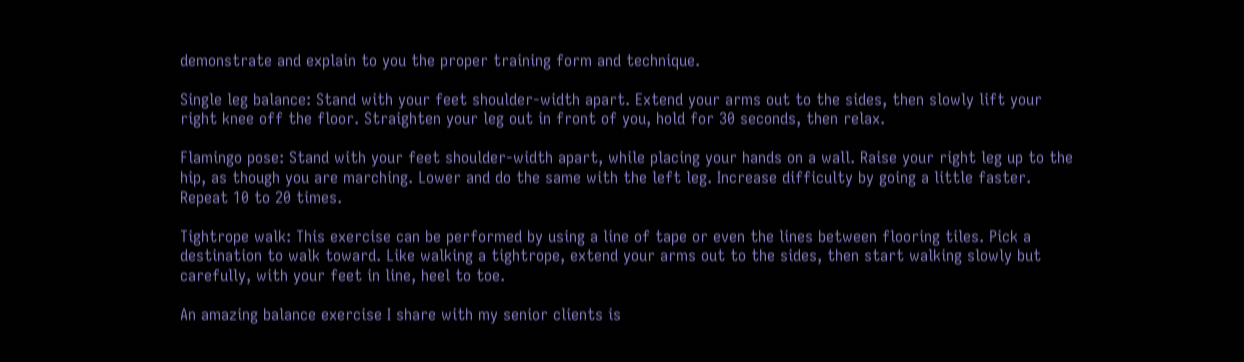demonstrate and explain to you the proper training form and technique.

Single leg balance: Stand with your feet shoulder-width apart. Extend your arms out to the sides, then slowly lift your right knee off the floor. Straighten your leg out in front of you, hold for 30 seconds, then relax.

Flamingo pose: Stand with your feet shoulder-width apart, while placing your hands on a wall. Raise your right leg up to the hip, as though you are marching. Lower and do the same with the left leg. Increase difficulty by going a little faster. Repeat 10 to 20 times.

Tightrope walk: This exercise can be performed by using a line of tape or even the lines between flooring tiles. Pick a destination to walk toward. Like walking a tightrope, extend your arms out to the sides, then start walking slowly but carefully, with your feet in line, heel to toe.

An amazing balance exercise I share with my senior clients is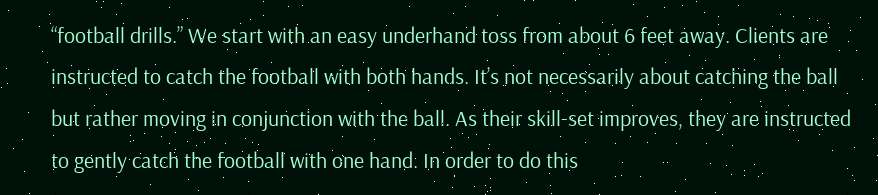“football drills.” We start with an easy underhand toss from about 6 feet away. Clients are instructed to catch the football with both hands. It’s not necessarily about catching the ball but rather moving in conjunction with the ball. As their skill-set improves, they are instructed to gently catch the football with one hand. In order to do this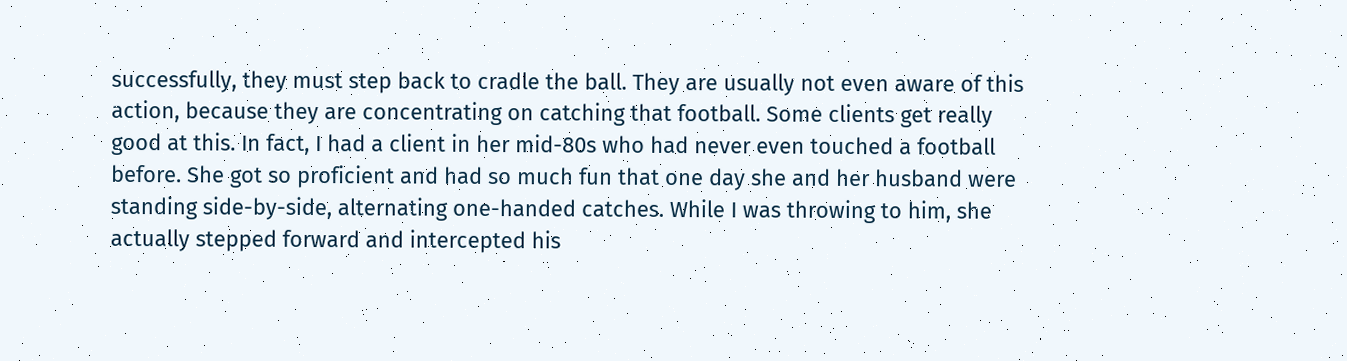successfully, they must step back to cradle the ball. They are usually not even aware of this action, because they are concentrating on catching that football. Some clients get really good at this. In fact, I had a client in her mid-80s who had never even touched a football before. She got so proficient and had so much fun that one day she and her husband were standing side-by-side, alternating one-handed catches. While I was throwing to him, she actually stepped forward and intercepted his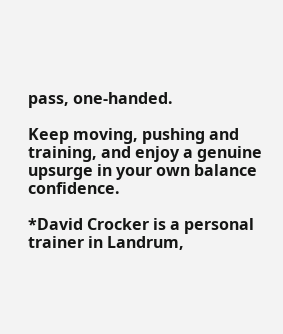pass, one-handed.

Keep moving, pushing and training, and enjoy a genuine upsurge in your own balance confidence.

*David Crocker is a personal trainer in Landrum,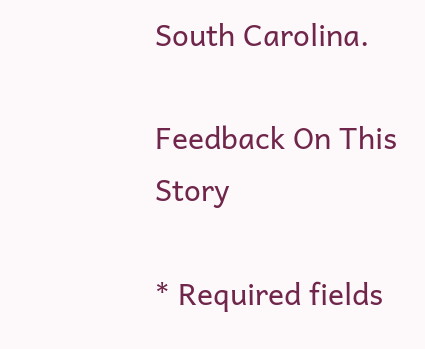South Carolina.

Feedback On This Story

* Required fields